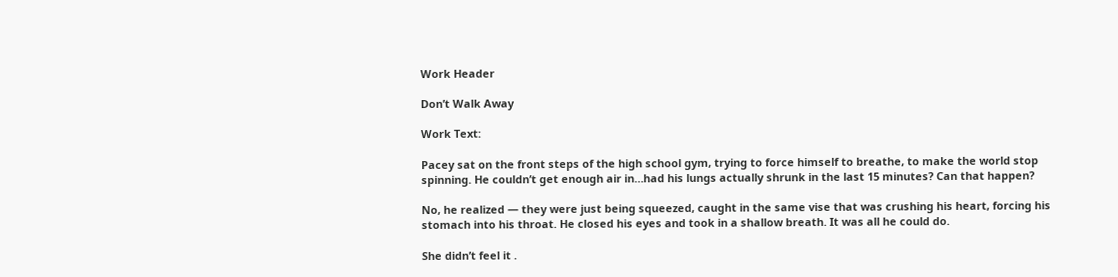Work Header

Don’t Walk Away

Work Text:

Pacey sat on the front steps of the high school gym, trying to force himself to breathe, to make the world stop spinning. He couldn’t get enough air in…had his lungs actually shrunk in the last 15 minutes? Can that happen?

No, he realized — they were just being squeezed, caught in the same vise that was crushing his heart, forcing his stomach into his throat. He closed his eyes and took in a shallow breath. It was all he could do.

She didn’t feel it .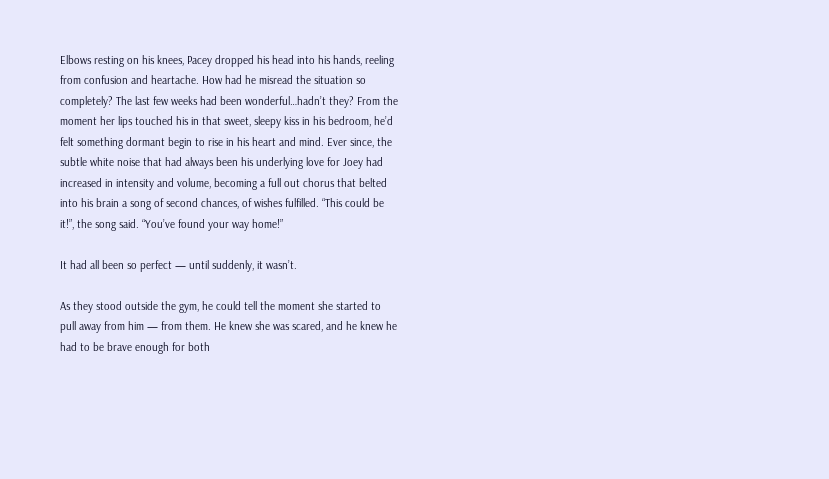Elbows resting on his knees, Pacey dropped his head into his hands, reeling from confusion and heartache. How had he misread the situation so completely? The last few weeks had been wonderful…hadn’t they? From the moment her lips touched his in that sweet, sleepy kiss in his bedroom, he’d felt something dormant begin to rise in his heart and mind. Ever since, the subtle white noise that had always been his underlying love for Joey had increased in intensity and volume, becoming a full out chorus that belted into his brain a song of second chances, of wishes fulfilled. “This could be it!”, the song said. “You’ve found your way home!”

It had all been so perfect — until suddenly, it wasn’t.

As they stood outside the gym, he could tell the moment she started to pull away from him — from them. He knew she was scared, and he knew he had to be brave enough for both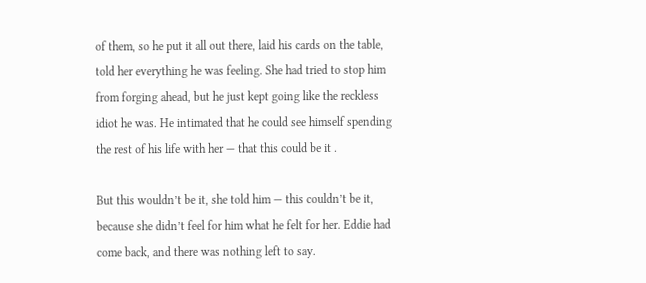of them, so he put it all out there, laid his cards on the table, told her everything he was feeling. She had tried to stop him from forging ahead, but he just kept going like the reckless idiot he was. He intimated that he could see himself spending the rest of his life with her — that this could be it .

But this wouldn’t be it, she told him — this couldn’t be it, because she didn’t feel for him what he felt for her. Eddie had come back, and there was nothing left to say.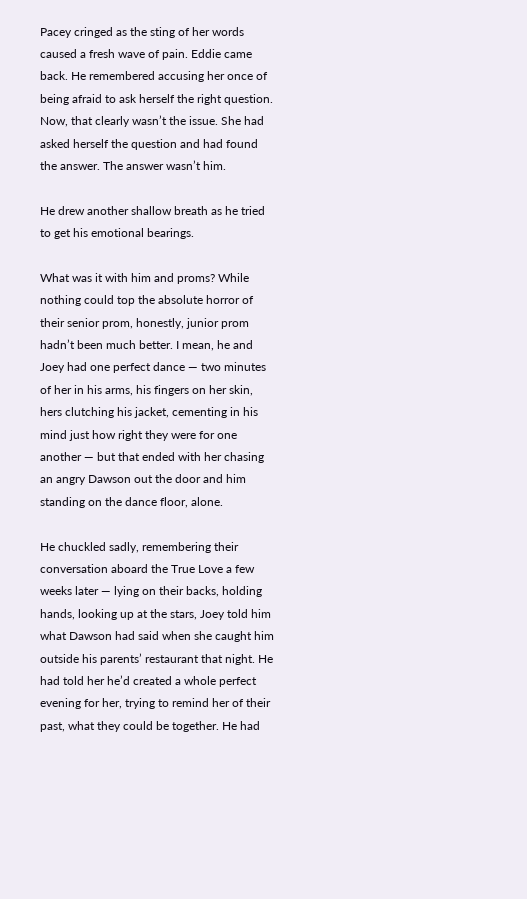Pacey cringed as the sting of her words caused a fresh wave of pain. Eddie came back. He remembered accusing her once of being afraid to ask herself the right question. Now, that clearly wasn’t the issue. She had asked herself the question and had found the answer. The answer wasn’t him.

He drew another shallow breath as he tried to get his emotional bearings.

What was it with him and proms? While nothing could top the absolute horror of their senior prom, honestly, junior prom hadn’t been much better. I mean, he and Joey had one perfect dance — two minutes of her in his arms, his fingers on her skin, hers clutching his jacket, cementing in his mind just how right they were for one another — but that ended with her chasing an angry Dawson out the door and him standing on the dance floor, alone.

He chuckled sadly, remembering their conversation aboard the True Love a few weeks later — lying on their backs, holding hands, looking up at the stars, Joey told him what Dawson had said when she caught him outside his parents’ restaurant that night. He had told her he’d created a whole perfect evening for her, trying to remind her of their past, what they could be together. He had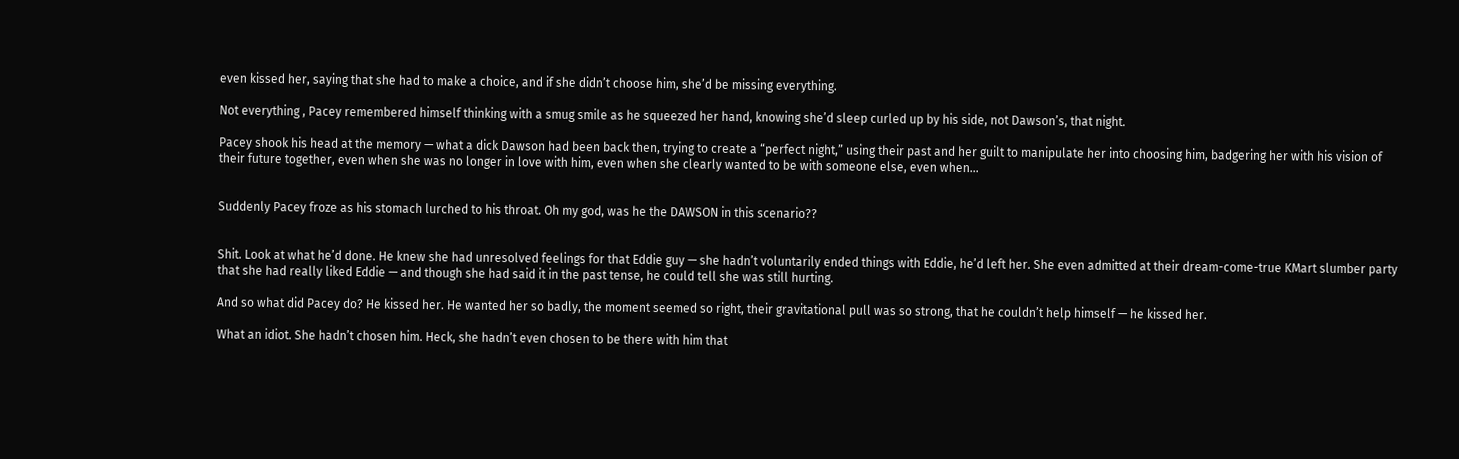even kissed her, saying that she had to make a choice, and if she didn’t choose him, she’d be missing everything.

Not everything , Pacey remembered himself thinking with a smug smile as he squeezed her hand, knowing she’d sleep curled up by his side, not Dawson’s, that night.

Pacey shook his head at the memory — what a dick Dawson had been back then, trying to create a “perfect night,” using their past and her guilt to manipulate her into choosing him, badgering her with his vision of their future together, even when she was no longer in love with him, even when she clearly wanted to be with someone else, even when…


Suddenly Pacey froze as his stomach lurched to his throat. Oh my god, was he the DAWSON in this scenario??


Shit. Look at what he’d done. He knew she had unresolved feelings for that Eddie guy — she hadn’t voluntarily ended things with Eddie, he’d left her. She even admitted at their dream-come-true KMart slumber party that she had really liked Eddie — and though she had said it in the past tense, he could tell she was still hurting.

And so what did Pacey do? He kissed her. He wanted her so badly, the moment seemed so right, their gravitational pull was so strong, that he couldn’t help himself — he kissed her.

What an idiot. She hadn’t chosen him. Heck, she hadn’t even chosen to be there with him that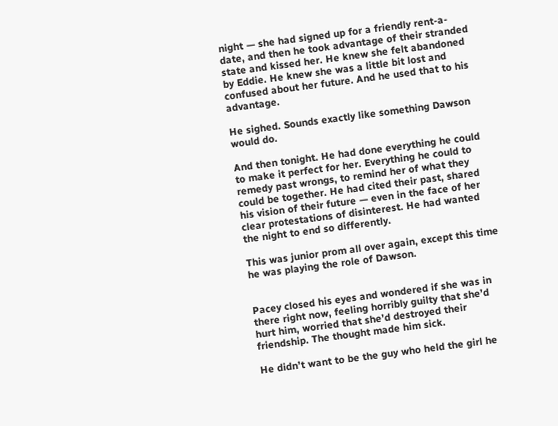night — she had signed up for a friendly rent-a-date, and then he took advantage of their stranded state and kissed her. He knew she felt abandoned by Eddie. He knew she was a little bit lost and confused about her future. And he used that to his advantage.

He sighed. Sounds exactly like something Dawson would do.

And then tonight. He had done everything he could to make it perfect for her. Everything he could to remedy past wrongs, to remind her of what they could be together. He had cited their past, shared his vision of their future — even in the face of her clear protestations of disinterest. He had wanted the night to end so differently.

This was junior prom all over again, except this time he was playing the role of Dawson.


Pacey closed his eyes and wondered if she was in there right now, feeling horribly guilty that she’d hurt him, worried that she’d destroyed their friendship. The thought made him sick.

He didn’t want to be the guy who held the girl he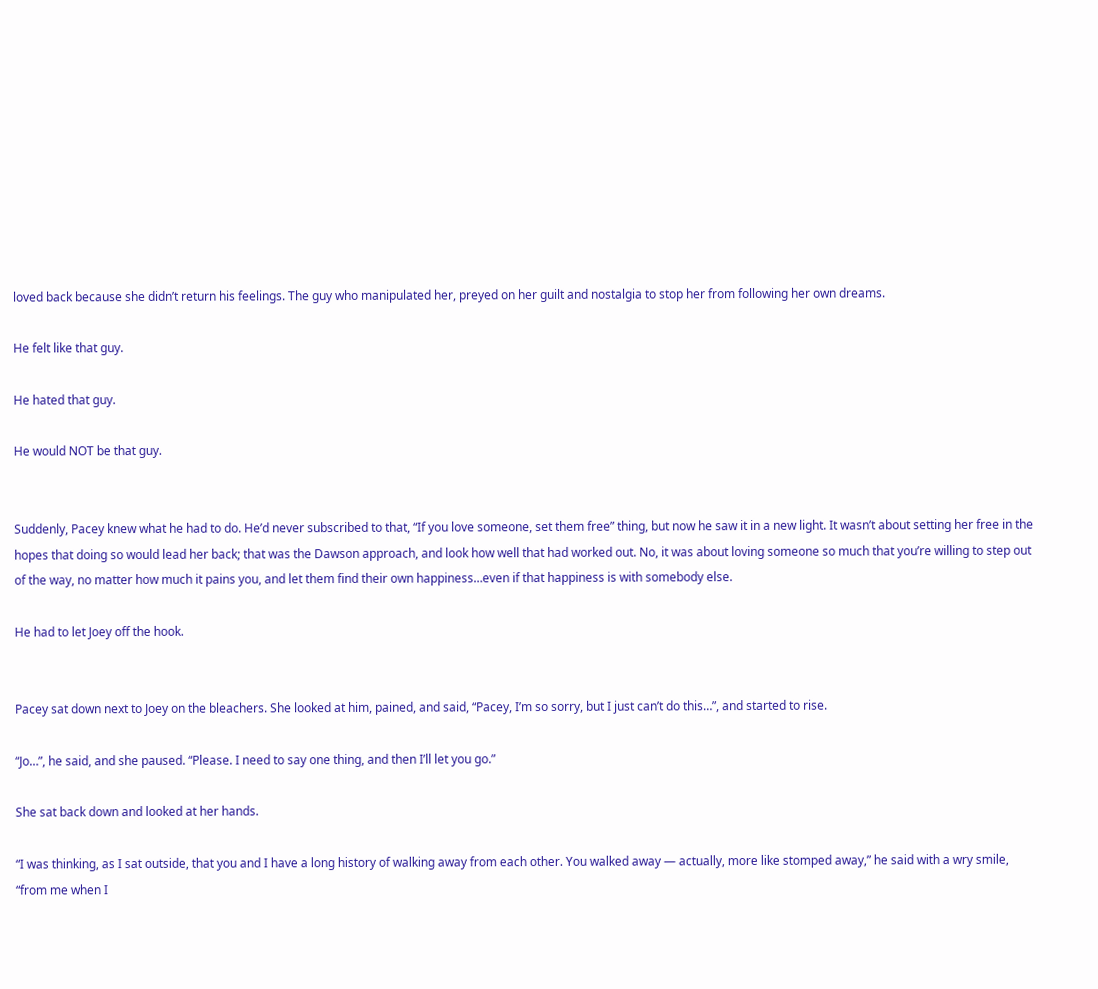loved back because she didn’t return his feelings. The guy who manipulated her, preyed on her guilt and nostalgia to stop her from following her own dreams.

He felt like that guy.

He hated that guy.

He would NOT be that guy.


Suddenly, Pacey knew what he had to do. He’d never subscribed to that, “If you love someone, set them free” thing, but now he saw it in a new light. It wasn’t about setting her free in the hopes that doing so would lead her back; that was the Dawson approach, and look how well that had worked out. No, it was about loving someone so much that you’re willing to step out of the way, no matter how much it pains you, and let them find their own happiness…even if that happiness is with somebody else.

He had to let Joey off the hook.


Pacey sat down next to Joey on the bleachers. She looked at him, pained, and said, “Pacey, I’m so sorry, but I just can’t do this…”, and started to rise.

“Jo…”, he said, and she paused. “Please. I need to say one thing, and then I’ll let you go.”

She sat back down and looked at her hands.

“I was thinking, as I sat outside, that you and I have a long history of walking away from each other. You walked away — actually, more like stomped away,” he said with a wry smile, “from me when I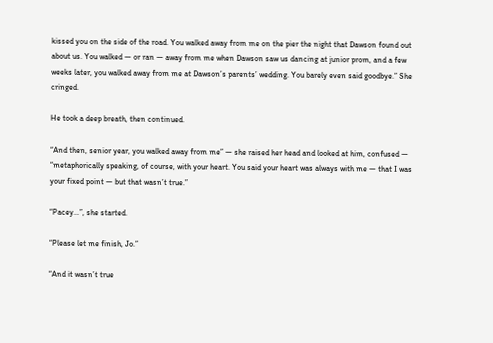kissed you on the side of the road. You walked away from me on the pier the night that Dawson found out about us. You walked — or ran — away from me when Dawson saw us dancing at junior prom, and a few weeks later, you walked away from me at Dawson’s parents’ wedding. You barely even said goodbye.” She cringed.

He took a deep breath, then continued.

“And then, senior year, you walked away from me” — she raised her head and looked at him, confused — “metaphorically speaking, of course, with your heart. You said your heart was always with me — that I was your fixed point — but that wasn’t true.”

“Pacey…”, she started.

“Please let me finish, Jo.”

“And it wasn’t true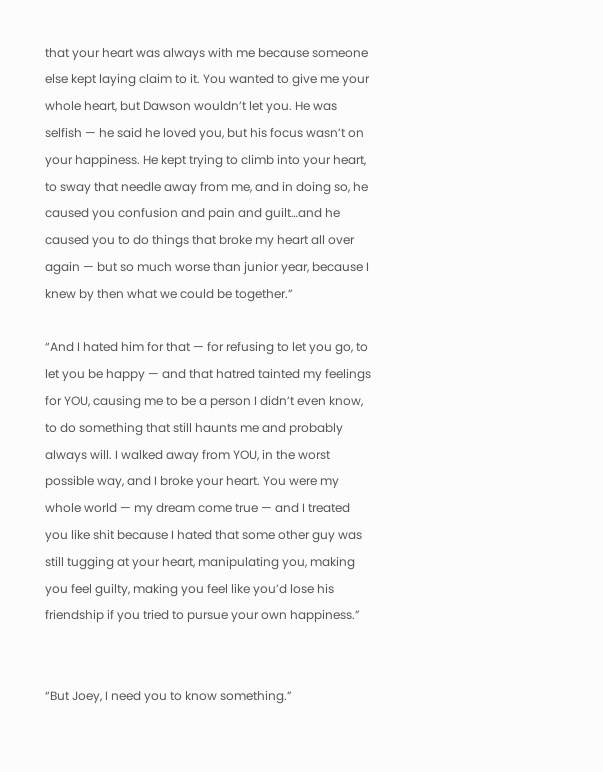that your heart was always with me because someone else kept laying claim to it. You wanted to give me your whole heart, but Dawson wouldn’t let you. He was selfish — he said he loved you, but his focus wasn’t on your happiness. He kept trying to climb into your heart, to sway that needle away from me, and in doing so, he caused you confusion and pain and guilt…and he caused you to do things that broke my heart all over again — but so much worse than junior year, because I knew by then what we could be together.”

“And I hated him for that — for refusing to let you go, to let you be happy — and that hatred tainted my feelings for YOU, causing me to be a person I didn’t even know, to do something that still haunts me and probably always will. I walked away from YOU, in the worst possible way, and I broke your heart. You were my whole world — my dream come true — and I treated you like shit because I hated that some other guy was still tugging at your heart, manipulating you, making you feel guilty, making you feel like you’d lose his friendship if you tried to pursue your own happiness.”


“But Joey, I need you to know something.”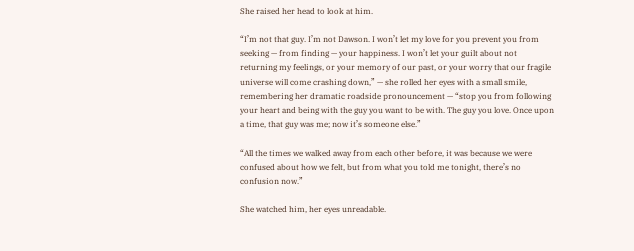She raised her head to look at him.

“I’m not that guy. I’m not Dawson. I won’t let my love for you prevent you from seeking — from finding — your happiness. I won’t let your guilt about not returning my feelings, or your memory of our past, or your worry that our fragile universe will come crashing down,” — she rolled her eyes with a small smile, remembering her dramatic roadside pronouncement — “stop you from following your heart and being with the guy you want to be with. The guy you love. Once upon a time, that guy was me; now it’s someone else.”

“All the times we walked away from each other before, it was because we were confused about how we felt, but from what you told me tonight, there’s no confusion now.”

She watched him, her eyes unreadable.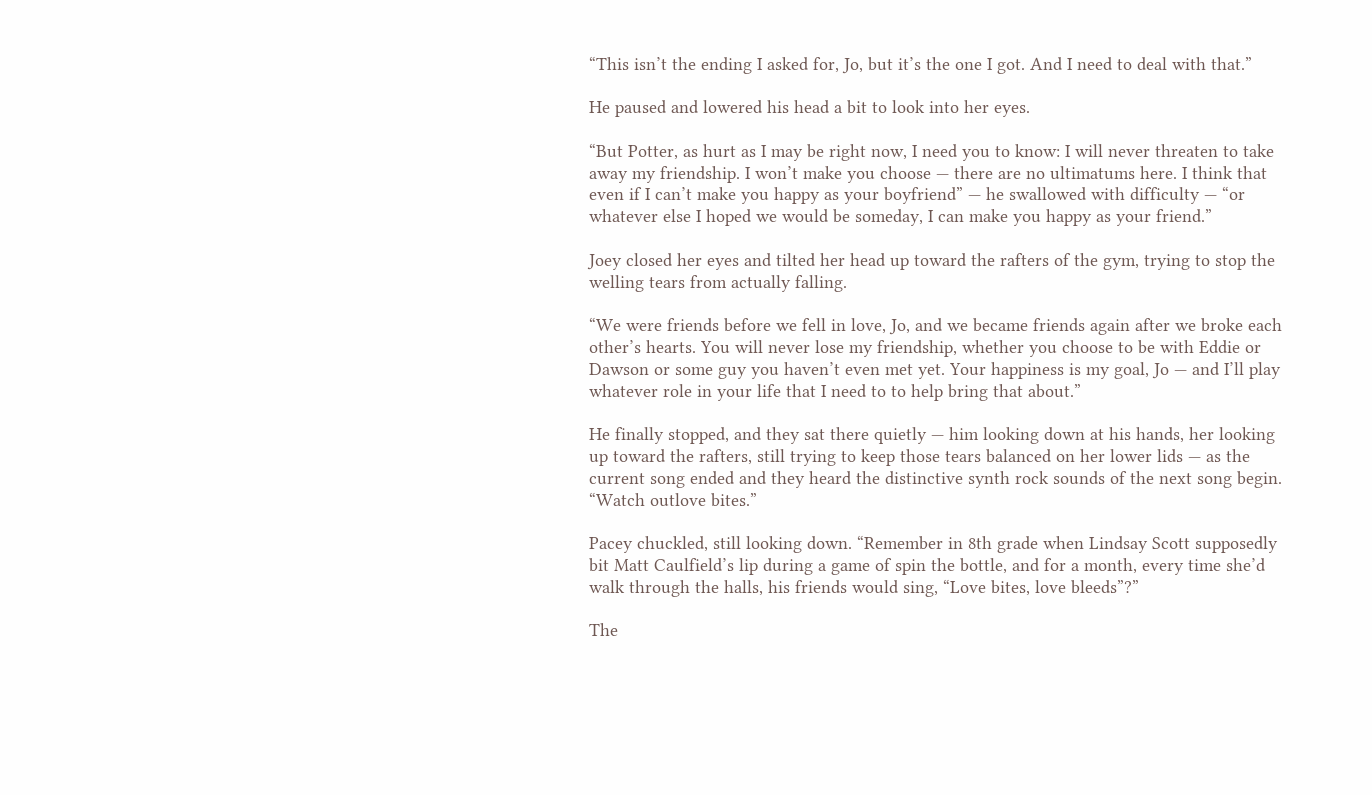“This isn’t the ending I asked for, Jo, but it’s the one I got. And I need to deal with that.”

He paused and lowered his head a bit to look into her eyes.

“But Potter, as hurt as I may be right now, I need you to know: I will never threaten to take away my friendship. I won’t make you choose — there are no ultimatums here. I think that even if I can’t make you happy as your boyfriend” — he swallowed with difficulty — “or whatever else I hoped we would be someday, I can make you happy as your friend.”

Joey closed her eyes and tilted her head up toward the rafters of the gym, trying to stop the welling tears from actually falling.

“We were friends before we fell in love, Jo, and we became friends again after we broke each other’s hearts. You will never lose my friendship, whether you choose to be with Eddie or Dawson or some guy you haven’t even met yet. Your happiness is my goal, Jo — and I’ll play whatever role in your life that I need to to help bring that about.”

He finally stopped, and they sat there quietly — him looking down at his hands, her looking up toward the rafters, still trying to keep those tears balanced on her lower lids — as the current song ended and they heard the distinctive synth rock sounds of the next song begin. “Watch outlove bites.”

Pacey chuckled, still looking down. “Remember in 8th grade when Lindsay Scott supposedly bit Matt Caulfield’s lip during a game of spin the bottle, and for a month, every time she’d walk through the halls, his friends would sing, “Love bites, love bleeds”?”

The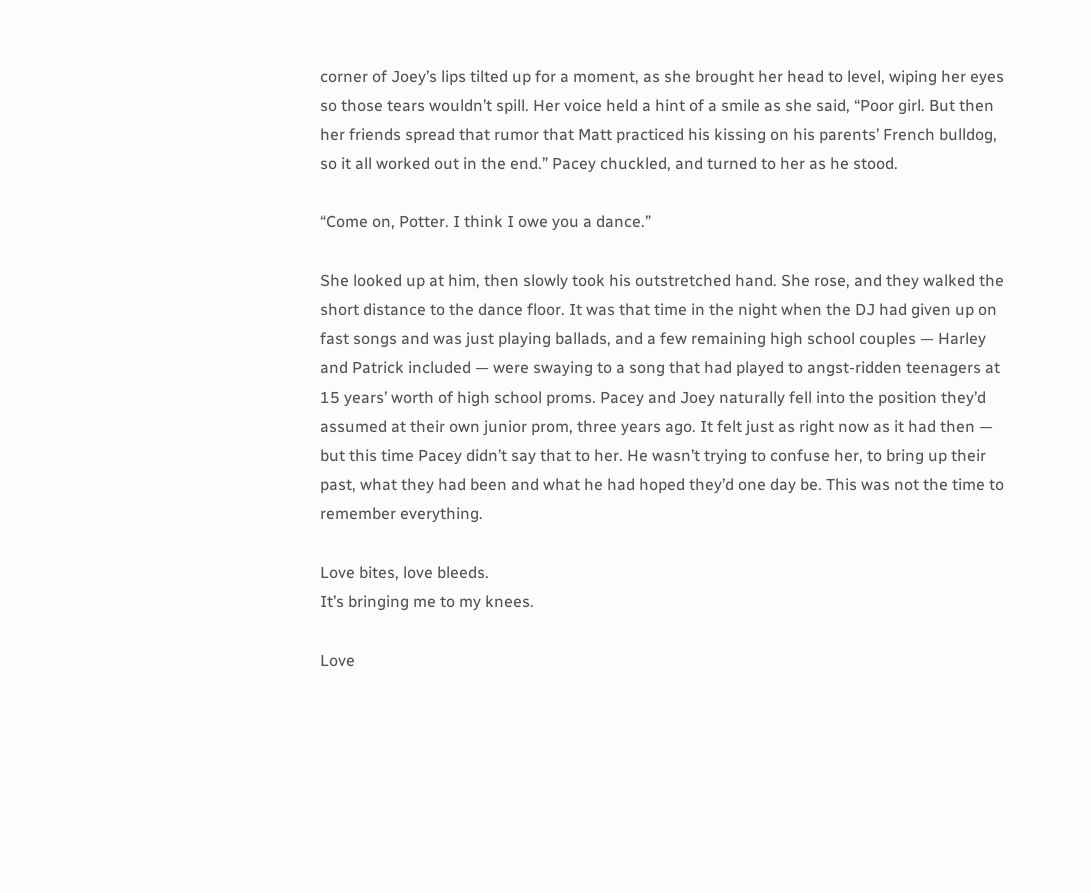corner of Joey’s lips tilted up for a moment, as she brought her head to level, wiping her eyes so those tears wouldn’t spill. Her voice held a hint of a smile as she said, “Poor girl. But then her friends spread that rumor that Matt practiced his kissing on his parents’ French bulldog, so it all worked out in the end.” Pacey chuckled, and turned to her as he stood.

“Come on, Potter. I think I owe you a dance.”

She looked up at him, then slowly took his outstretched hand. She rose, and they walked the short distance to the dance floor. It was that time in the night when the DJ had given up on fast songs and was just playing ballads, and a few remaining high school couples — Harley and Patrick included — were swaying to a song that had played to angst-ridden teenagers at 15 years’ worth of high school proms. Pacey and Joey naturally fell into the position they’d assumed at their own junior prom, three years ago. It felt just as right now as it had then — but this time Pacey didn’t say that to her. He wasn’t trying to confuse her, to bring up their past, what they had been and what he had hoped they’d one day be. This was not the time to remember everything.

Love bites, love bleeds.
It’s bringing me to my knees.

Love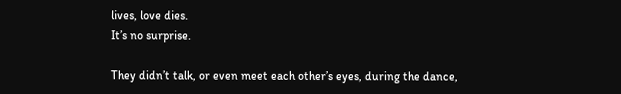lives, love dies.
It’s no surprise.

They didn’t talk, or even meet each other’s eyes, during the dance,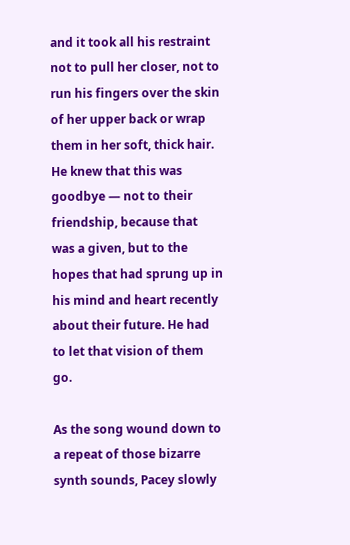and it took all his restraint not to pull her closer, not to run his fingers over the skin of her upper back or wrap them in her soft, thick hair. He knew that this was goodbye — not to their friendship, because that was a given, but to the hopes that had sprung up in his mind and heart recently about their future. He had to let that vision of them go.

As the song wound down to a repeat of those bizarre synth sounds, Pacey slowly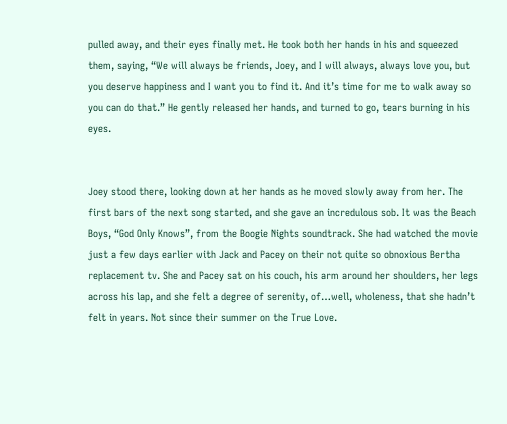pulled away, and their eyes finally met. He took both her hands in his and squeezed them, saying, “We will always be friends, Joey, and I will always, always love you, but you deserve happiness and I want you to find it. And it’s time for me to walk away so you can do that.” He gently released her hands, and turned to go, tears burning in his eyes.


Joey stood there, looking down at her hands as he moved slowly away from her. The first bars of the next song started, and she gave an incredulous sob. It was the Beach Boys, “God Only Knows”, from the Boogie Nights soundtrack. She had watched the movie just a few days earlier with Jack and Pacey on their not quite so obnoxious Bertha replacement tv. She and Pacey sat on his couch, his arm around her shoulders, her legs across his lap, and she felt a degree of serenity, of…well, wholeness, that she hadn’t felt in years. Not since their summer on the True Love.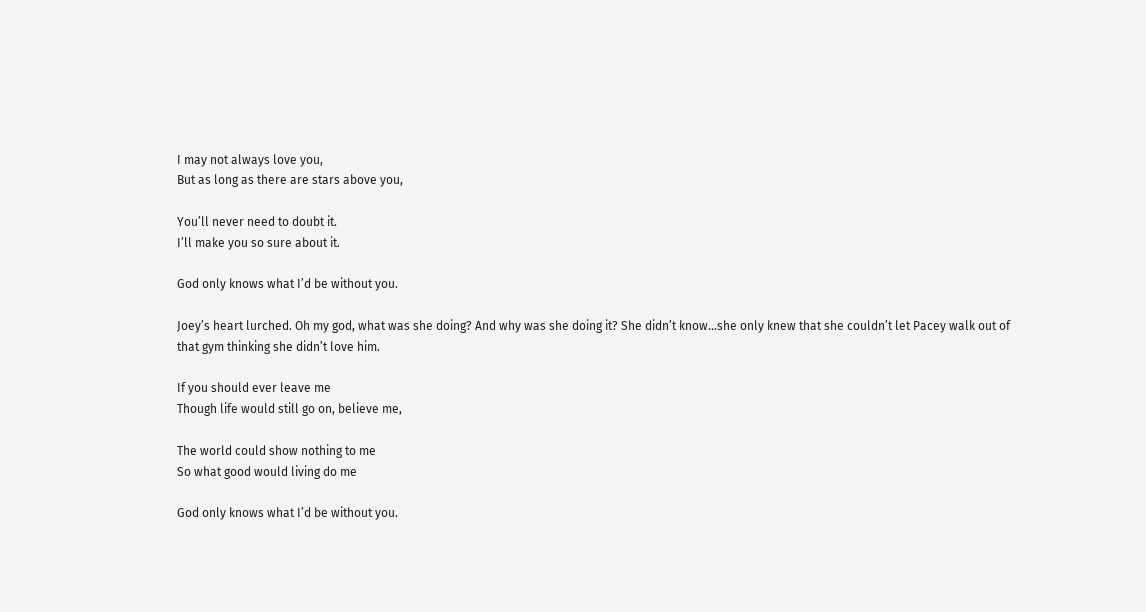I may not always love you,
But as long as there are stars above you,

You’ll never need to doubt it.
I’ll make you so sure about it.

God only knows what I’d be without you.

Joey’s heart lurched. Oh my god, what was she doing? And why was she doing it? She didn’t know…she only knew that she couldn’t let Pacey walk out of that gym thinking she didn’t love him.

If you should ever leave me
Though life would still go on, believe me,

The world could show nothing to me
So what good would living do me

God only knows what I’d be without you.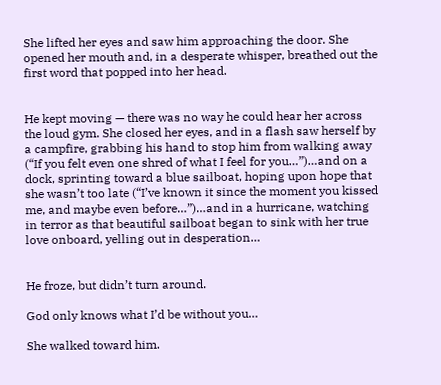She lifted her eyes and saw him approaching the door. She opened her mouth and, in a desperate whisper, breathed out the first word that popped into her head.


He kept moving — there was no way he could hear her across the loud gym. She closed her eyes, and in a flash saw herself by a campfire, grabbing his hand to stop him from walking away (“If you felt even one shred of what I feel for you…”)…and on a dock, sprinting toward a blue sailboat, hoping upon hope that she wasn’t too late (“I’ve known it since the moment you kissed me, and maybe even before…”)…and in a hurricane, watching in terror as that beautiful sailboat began to sink with her true love onboard, yelling out in desperation…


He froze, but didn’t turn around.

God only knows what I’d be without you…

She walked toward him.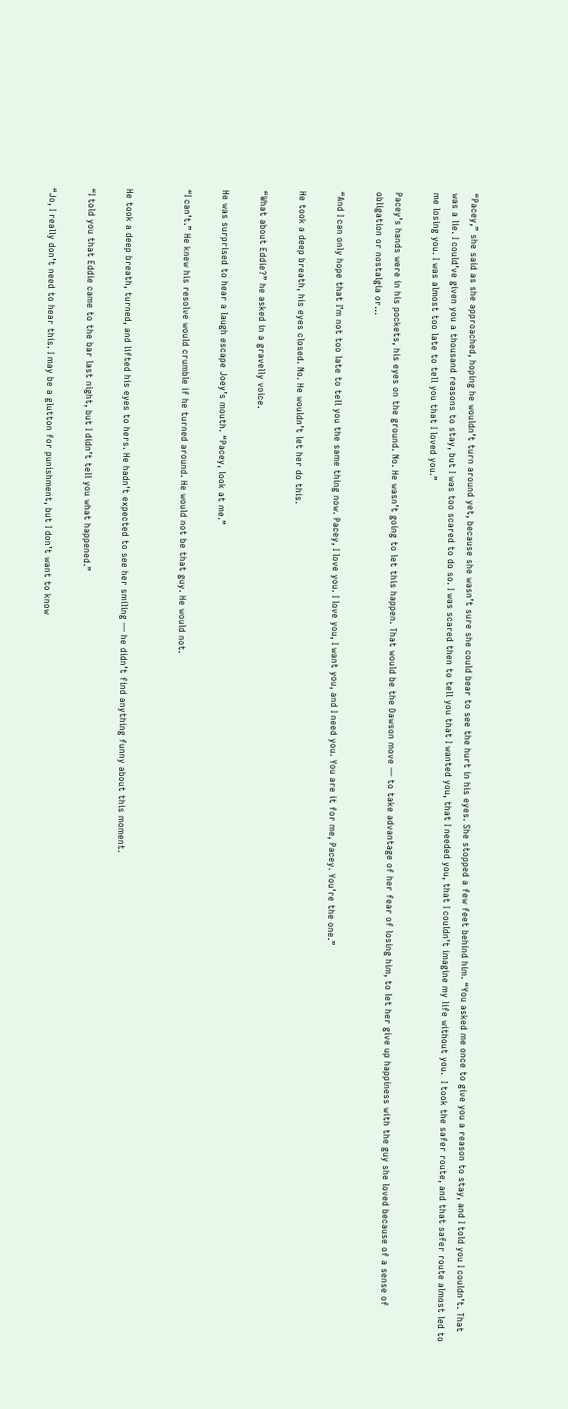“Pacey,” she said as she approached, hoping he wouldn’t turn around yet, because she wasn’t sure she could bear to see the hurt in his eyes. She stopped a few feet behind him. “You asked me once to give you a reason to stay, and I told you I couldn’t. That was a lie. I could’ve given you a thousand reasons to stay, but I was too scared to do so. I was scared then to tell you that I wanted you, that I needed you, that I couldn’t imagine my life without you.  I took the safer route, and that safer route almost led to me losing you. I was almost too late to tell you that I loved you.”

Pacey’s hands were in his pockets, his eyes on the ground. No. He wasn’t going to let this happen. That would be the Dawson move — to take advantage of her fear of losing him, to let her give up happiness with the guy she loved because of a sense of obligation or nostalgia or…

“And I can only hope that I’m not too late to tell you the same thing now. Pacey, I love you. I love you, I want you, and I need you. You are it for me, Pacey. You’re the one.”

He took a deep breath, his eyes closed. No. He wouldn’t let her do this.

“What about Eddie?” he asked in a gravelly voice.

He was surprised to hear a laugh escape Joey’s mouth. “Pacey, look at me.”

“I can’t.” He knew his resolve would crumble if he turned around. He would not be that guy. He would not.


He took a deep breath, turned, and lifted his eyes to hers. He hadn’t expected to see her smiling — he didn’t find anything funny about this moment.

“I told you that Eddie came to the bar last night, but I didn’t tell you what happened.”

“Jo, I really don’t need to hear this. I may be a glutton for punishment, but I don’t want to know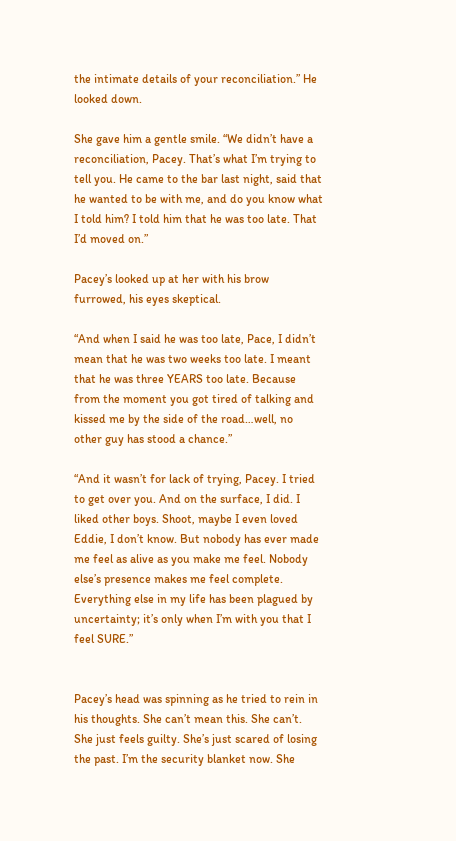the intimate details of your reconciliation.” He looked down.

She gave him a gentle smile. “We didn’t have a reconciliation, Pacey. That’s what I’m trying to tell you. He came to the bar last night, said that he wanted to be with me, and do you know what I told him? I told him that he was too late. That I’d moved on.”

Pacey’s looked up at her with his brow furrowed, his eyes skeptical.

“And when I said he was too late, Pace, I didn’t mean that he was two weeks too late. I meant that he was three YEARS too late. Because from the moment you got tired of talking and kissed me by the side of the road…well, no other guy has stood a chance.”

“And it wasn’t for lack of trying, Pacey. I tried to get over you. And on the surface, I did. I liked other boys. Shoot, maybe I even loved Eddie, I don’t know. But nobody has ever made me feel as alive as you make me feel. Nobody else’s presence makes me feel complete. Everything else in my life has been plagued by uncertainty; it’s only when I’m with you that I feel SURE.”


Pacey’s head was spinning as he tried to rein in his thoughts. She can’t mean this. She can’t. She just feels guilty. She’s just scared of losing the past. I’m the security blanket now. She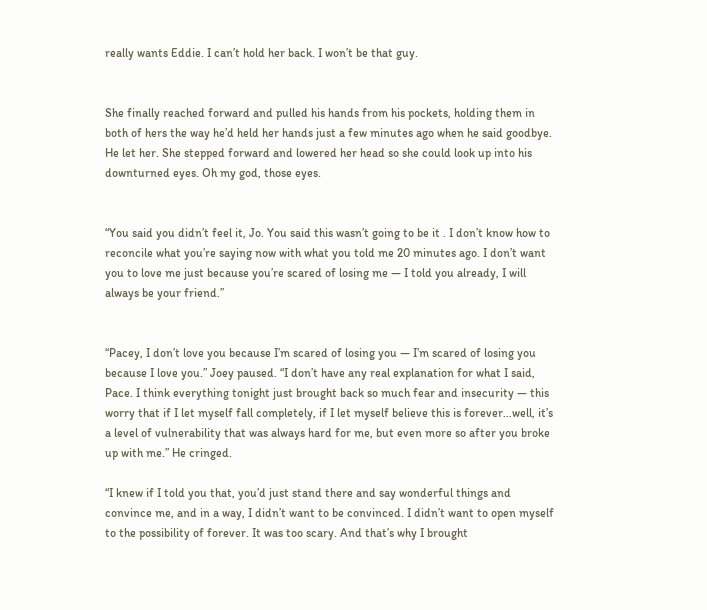really wants Eddie. I can’t hold her back. I won’t be that guy.


She finally reached forward and pulled his hands from his pockets, holding them in both of hers the way he’d held her hands just a few minutes ago when he said goodbye. He let her. She stepped forward and lowered her head so she could look up into his downturned eyes. Oh my god, those eyes.


“You said you didn’t feel it, Jo. You said this wasn’t going to be it . I don’t know how to reconcile what you’re saying now with what you told me 20 minutes ago. I don’t want you to love me just because you’re scared of losing me — I told you already, I will always be your friend.”


“Pacey, I don’t love you because I’m scared of losing you — I’m scared of losing you because I love you.” Joey paused. “I don’t have any real explanation for what I said, Pace. I think everything tonight just brought back so much fear and insecurity — this worry that if I let myself fall completely, if I let myself believe this is forever…well, it’s a level of vulnerability that was always hard for me, but even more so after you broke up with me.” He cringed.

“I knew if I told you that, you’d just stand there and say wonderful things and convince me, and in a way, I didn’t want to be convinced. I didn’t want to open myself to the possibility of forever. It was too scary. And that’s why I brought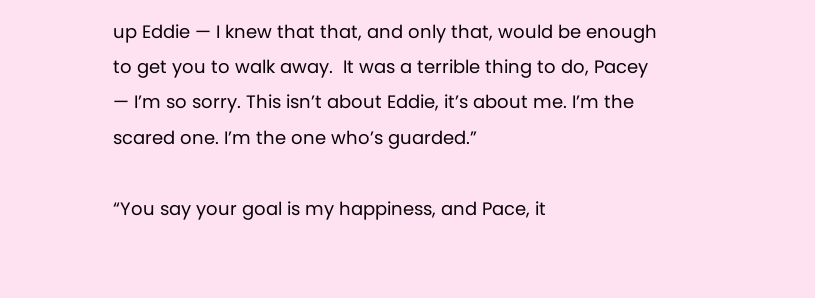up Eddie — I knew that that, and only that, would be enough to get you to walk away.  It was a terrible thing to do, Pacey — I’m so sorry. This isn’t about Eddie, it’s about me. I’m the scared one. I’m the one who’s guarded.”

“You say your goal is my happiness, and Pace, it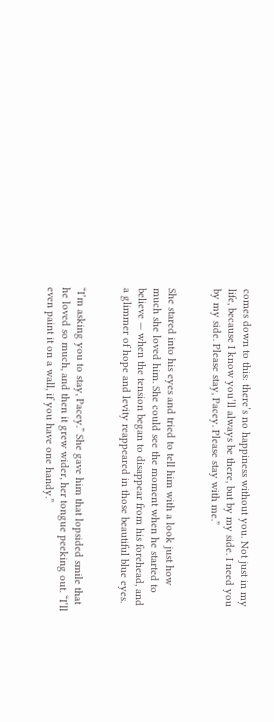comes down to this: there’s no happiness without you. Not just in my life, because I know you’ll always be there, but by my side. I need you by my side. Please stay, Pacey. Please stay with me.”


She stared into his eyes and tried to tell him with a look just how much she loved him. She could see the moment when he started to believe — when the tension began to disappear from his forehead, and a glimmer of hope and levity reappeared in those beautiful blue eyes.


“I’m asking you to stay, Pacey.” She gave him that lopsided smile that he loved so much, and then it grew wider, her tongue peeking out. “I’ll even paint it on a wall, if you have one handy.”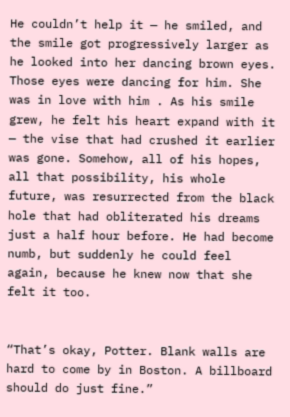He couldn’t help it — he smiled, and the smile got progressively larger as he looked into her dancing brown eyes. Those eyes were dancing for him. She was in love with him . As his smile grew, he felt his heart expand with it — the vise that had crushed it earlier was gone. Somehow, all of his hopes, all that possibility, his whole future, was resurrected from the black hole that had obliterated his dreams just a half hour before. He had become numb, but suddenly he could feel again, because he knew now that she felt it too.


“That’s okay, Potter. Blank walls are hard to come by in Boston. A billboard should do just fine.”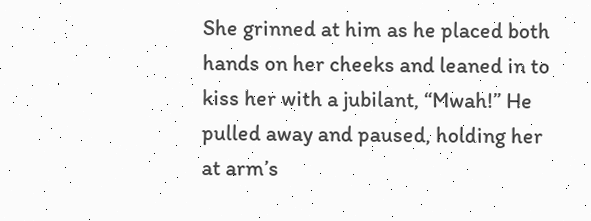She grinned at him as he placed both hands on her cheeks and leaned in to kiss her with a jubilant, “Mwah!” He pulled away and paused, holding her at arm’s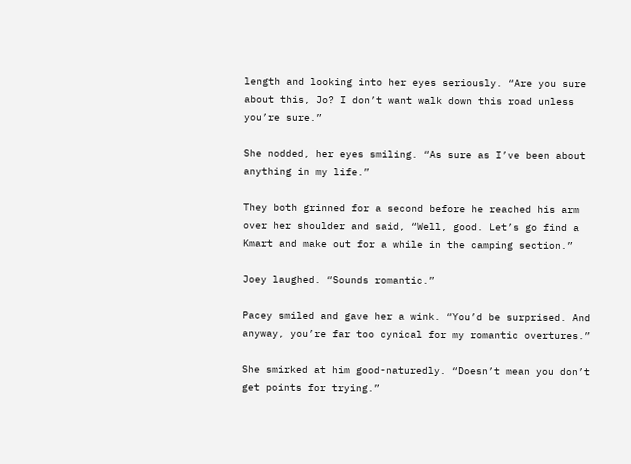length and looking into her eyes seriously. “Are you sure about this, Jo? I don’t want walk down this road unless you’re sure.”

She nodded, her eyes smiling. “As sure as I’ve been about anything in my life.”

They both grinned for a second before he reached his arm over her shoulder and said, “Well, good. Let’s go find a Kmart and make out for a while in the camping section.”

Joey laughed. “Sounds romantic.”

Pacey smiled and gave her a wink. “You’d be surprised. And anyway, you’re far too cynical for my romantic overtures.”

She smirked at him good-naturedly. “Doesn’t mean you don’t get points for trying.”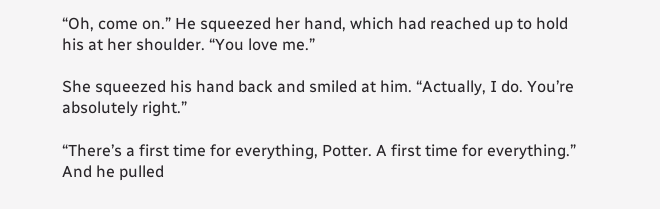“Oh, come on.” He squeezed her hand, which had reached up to hold his at her shoulder. “You love me.”

She squeezed his hand back and smiled at him. “Actually, I do. You’re absolutely right.”

“There’s a first time for everything, Potter. A first time for everything.” And he pulled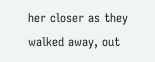her closer as they walked away, out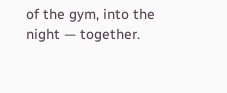of the gym, into the night — together.